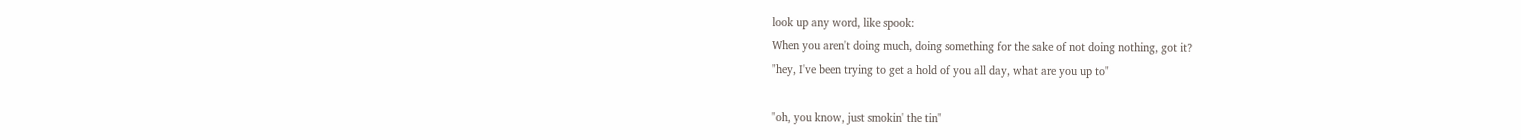look up any word, like spook:
When you aren't doing much, doing something for the sake of not doing nothing, got it?
"hey, I've been trying to get a hold of you all day, what are you up to"

"oh, you know, just smokin' the tin"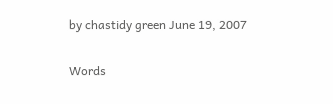by chastidy green June 19, 2007

Words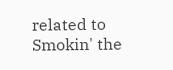related to Smokin' the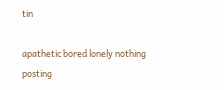tin

apathetic bored lonely nothing posting